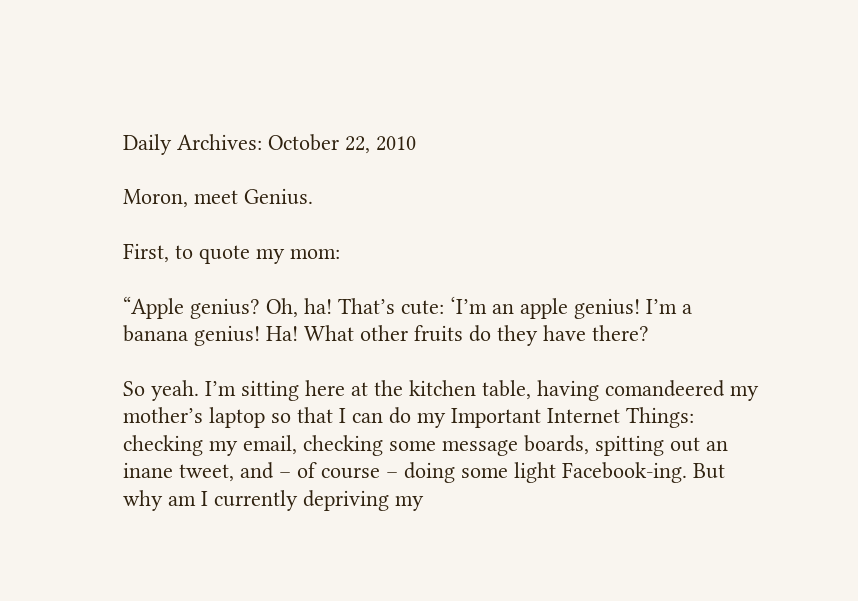Daily Archives: October 22, 2010

Moron, meet Genius.

First, to quote my mom:

“Apple genius? Oh, ha! That’s cute: ‘I’m an apple genius! I’m a banana genius! Ha! What other fruits do they have there?

So yeah. I’m sitting here at the kitchen table, having comandeered my mother’s laptop so that I can do my Important Internet Things: checking my email, checking some message boards, spitting out an inane tweet, and – of course – doing some light Facebook-ing. But why am I currently depriving my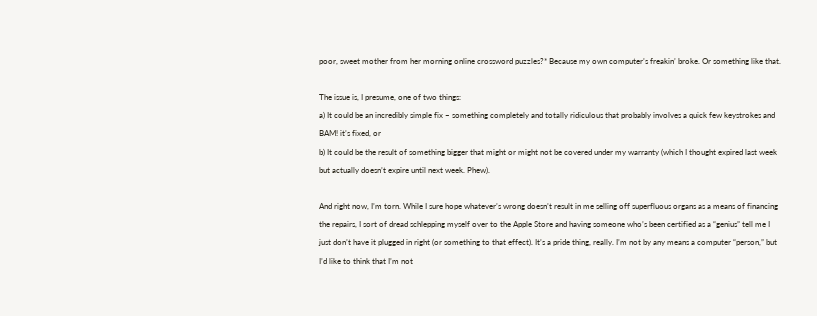poor, sweet mother from her morning online crossword puzzles?* Because my own computer’s freakin’ broke. Or something like that.

The issue is, I presume, one of two things:
a) It could be an incredibly simple fix – something completely and totally ridiculous that probably involves a quick few keystrokes and BAM! it’s fixed, or
b) It could be the result of something bigger that might or might not be covered under my warranty (which I thought expired last week but actually doesn’t expire until next week. Phew).

And right now, I’m torn. While I sure hope whatever’s wrong doesn’t result in me selling off superfluous organs as a means of financing the repairs, I sort of dread schlepping myself over to the Apple Store and having someone who’s been certified as a “genius” tell me I just don’t have it plugged in right (or something to that effect). It’s a pride thing, really. I’m not by any means a computer “person,” but I’d like to think that I’m not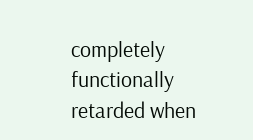completely functionally retarded when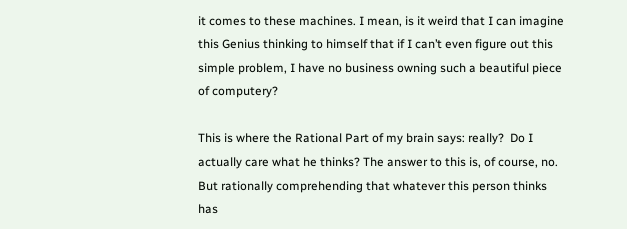it comes to these machines. I mean, is it weird that I can imagine this Genius thinking to himself that if I can’t even figure out this simple problem, I have no business owning such a beautiful piece of computery?

This is where the Rational Part of my brain says: really?  Do I actually care what he thinks? The answer to this is, of course, no. But rationally comprehending that whatever this person thinks has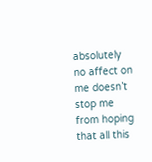absolutely no affect on me doesn’t stop me from hoping that all this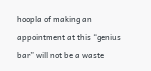hoopla of making an appointment at this “genius bar” will not be a waste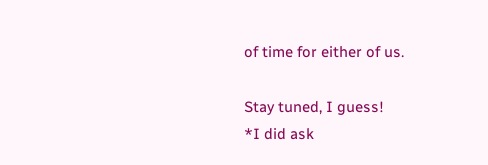of time for either of us.

Stay tuned, I guess!
*I did ask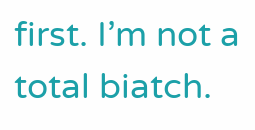first. I’m not a total biatch.